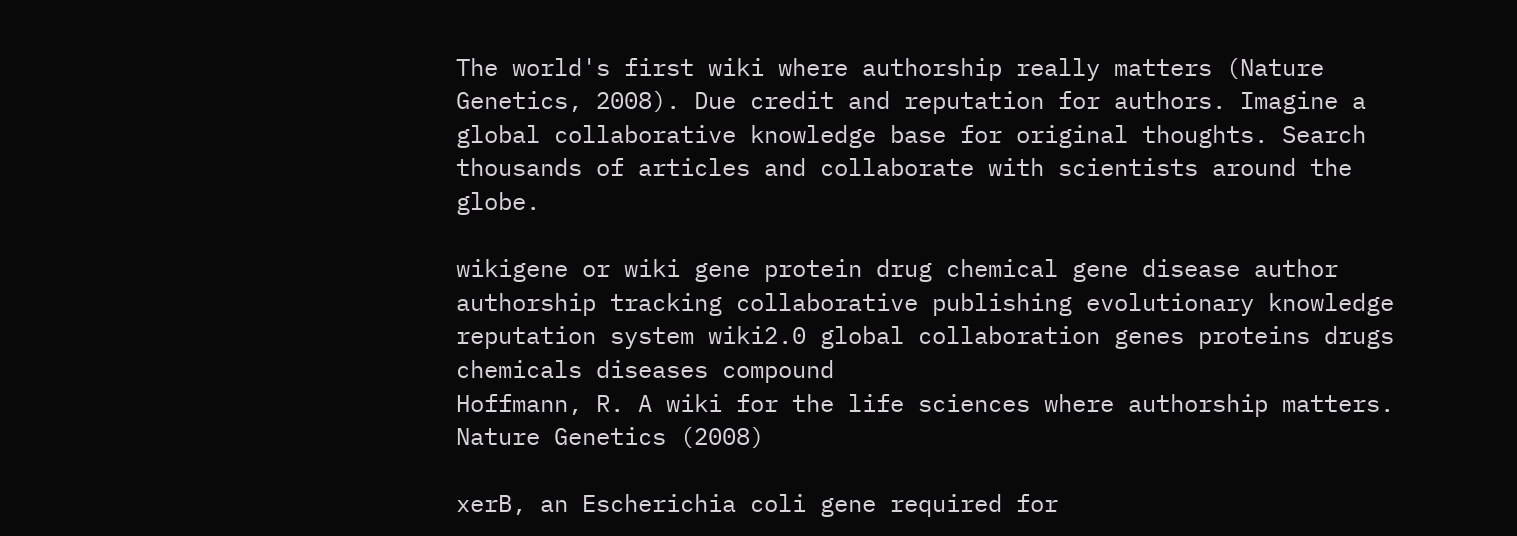The world's first wiki where authorship really matters (Nature Genetics, 2008). Due credit and reputation for authors. Imagine a global collaborative knowledge base for original thoughts. Search thousands of articles and collaborate with scientists around the globe.

wikigene or wiki gene protein drug chemical gene disease author authorship tracking collaborative publishing evolutionary knowledge reputation system wiki2.0 global collaboration genes proteins drugs chemicals diseases compound
Hoffmann, R. A wiki for the life sciences where authorship matters. Nature Genetics (2008)

xerB, an Escherichia coli gene required for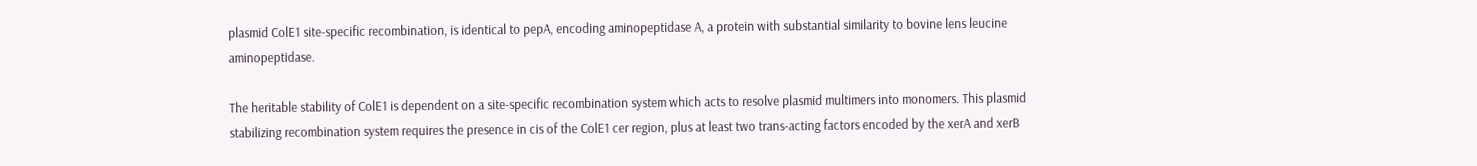plasmid ColE1 site-specific recombination, is identical to pepA, encoding aminopeptidase A, a protein with substantial similarity to bovine lens leucine aminopeptidase.

The heritable stability of ColE1 is dependent on a site-specific recombination system which acts to resolve plasmid multimers into monomers. This plasmid stabilizing recombination system requires the presence in cis of the ColE1 cer region, plus at least two trans-acting factors encoded by the xerA and xerB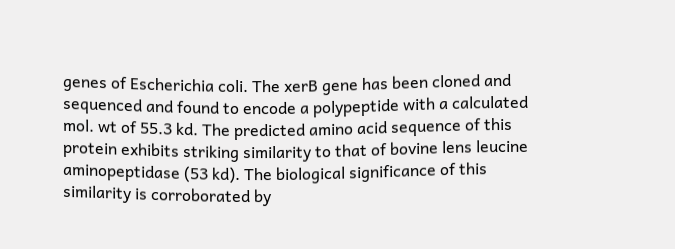genes of Escherichia coli. The xerB gene has been cloned and sequenced and found to encode a polypeptide with a calculated mol. wt of 55.3 kd. The predicted amino acid sequence of this protein exhibits striking similarity to that of bovine lens leucine aminopeptidase (53 kd). The biological significance of this similarity is corroborated by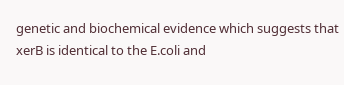genetic and biochemical evidence which suggests that xerB is identical to the E.coli and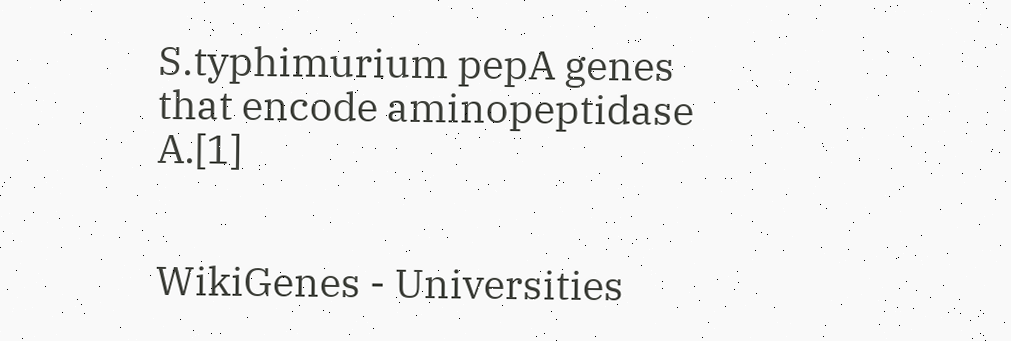S.typhimurium pepA genes that encode aminopeptidase A.[1]


WikiGenes - Universities